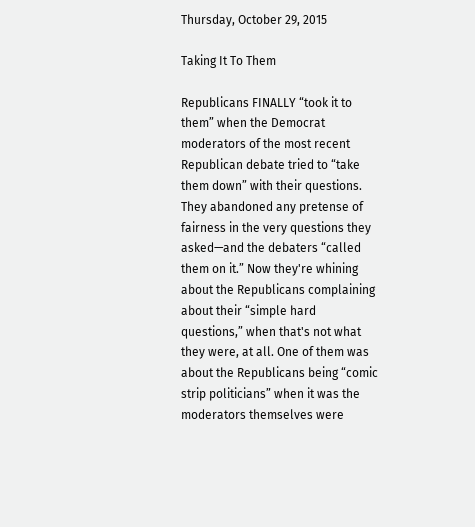Thursday, October 29, 2015

Taking It To Them

Republicans FINALLY “took it to them” when the Democrat moderators of the most recent Republican debate tried to “take them down” with their questions. They abandoned any pretense of fairness in the very questions they asked—and the debaters “called them on it.” Now they're whining about the Republicans complaining about their “simple hard questions,” when that's not what they were, at all. One of them was about the Republicans being “comic strip politicians” when it was the moderators themselves were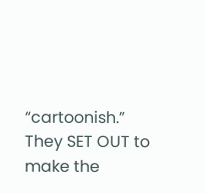“cartoonish.” They SET OUT to make the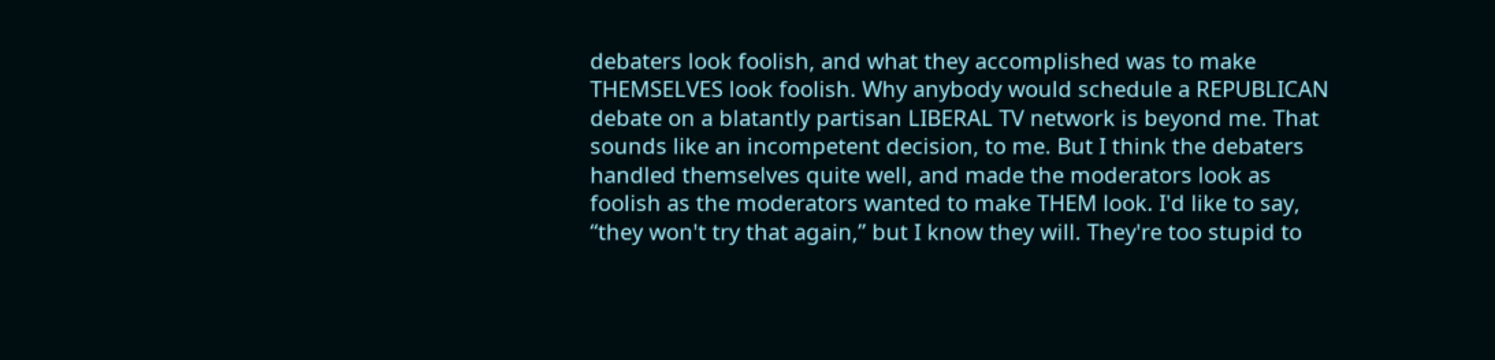debaters look foolish, and what they accomplished was to make THEMSELVES look foolish. Why anybody would schedule a REPUBLICAN debate on a blatantly partisan LIBERAL TV network is beyond me. That sounds like an incompetent decision, to me. But I think the debaters handled themselves quite well, and made the moderators look as foolish as the moderators wanted to make THEM look. I'd like to say, “they won't try that again,” but I know they will. They're too stupid to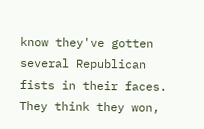know they've gotten several Republican fists in their faces. They think they won,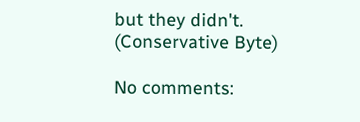but they didn't. (Conservative Byte)

No comments: